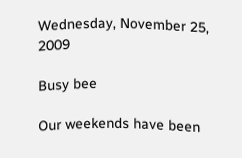Wednesday, November 25, 2009

Busy bee

Our weekends have been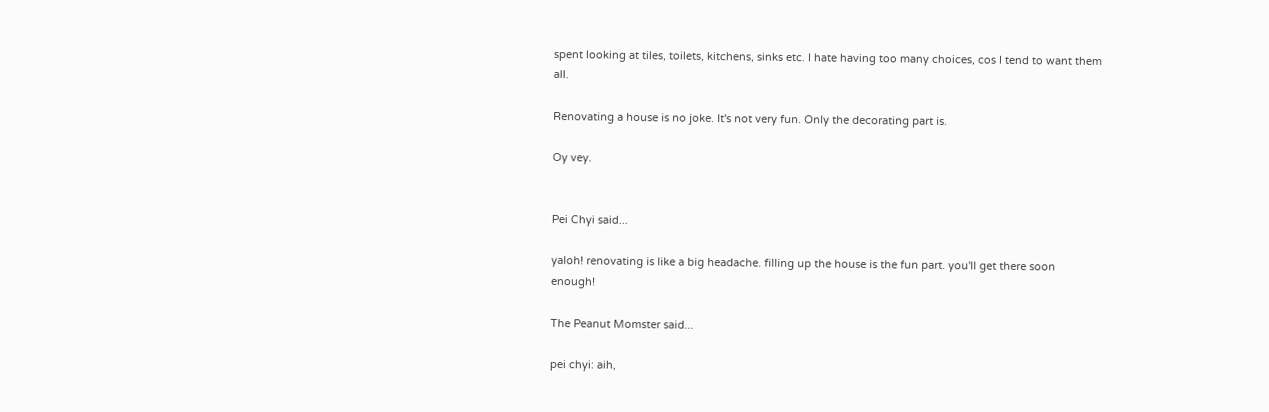spent looking at tiles, toilets, kitchens, sinks etc. I hate having too many choices, cos I tend to want them all.

Renovating a house is no joke. It's not very fun. Only the decorating part is.

Oy vey.


Pei Chyi said...

yaloh! renovating is like a big headache. filling up the house is the fun part. you'll get there soon enough!

The Peanut Momster said...

pei chyi: aih,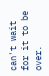can't wait for it to be over.